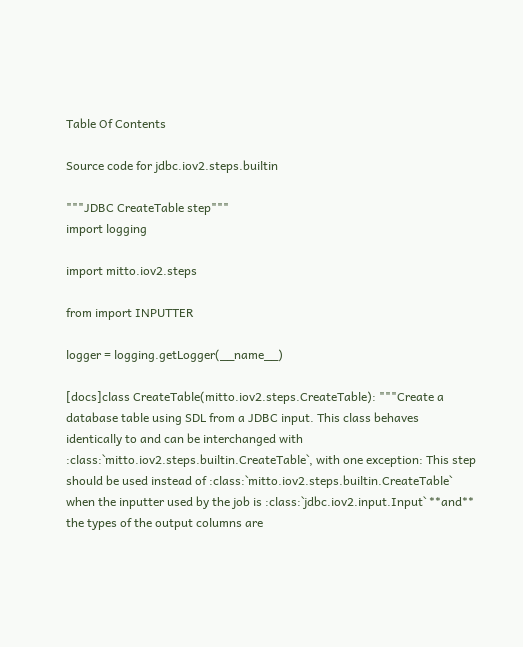Table Of Contents

Source code for jdbc.iov2.steps.builtin

"""JDBC CreateTable step"""
import logging

import mitto.iov2.steps

from import INPUTTER

logger = logging.getLogger(__name__)

[docs]class CreateTable(mitto.iov2.steps.CreateTable): """Create a database table using SDL from a JDBC input. This class behaves identically to and can be interchanged with :class:`mitto.iov2.steps.builtin.CreateTable`, with one exception: This step should be used instead of :class:`mitto.iov2.steps.builtin.CreateTable` when the inputter used by the job is :class:`jdbc.iov2.input.Input` **and** the types of the output columns are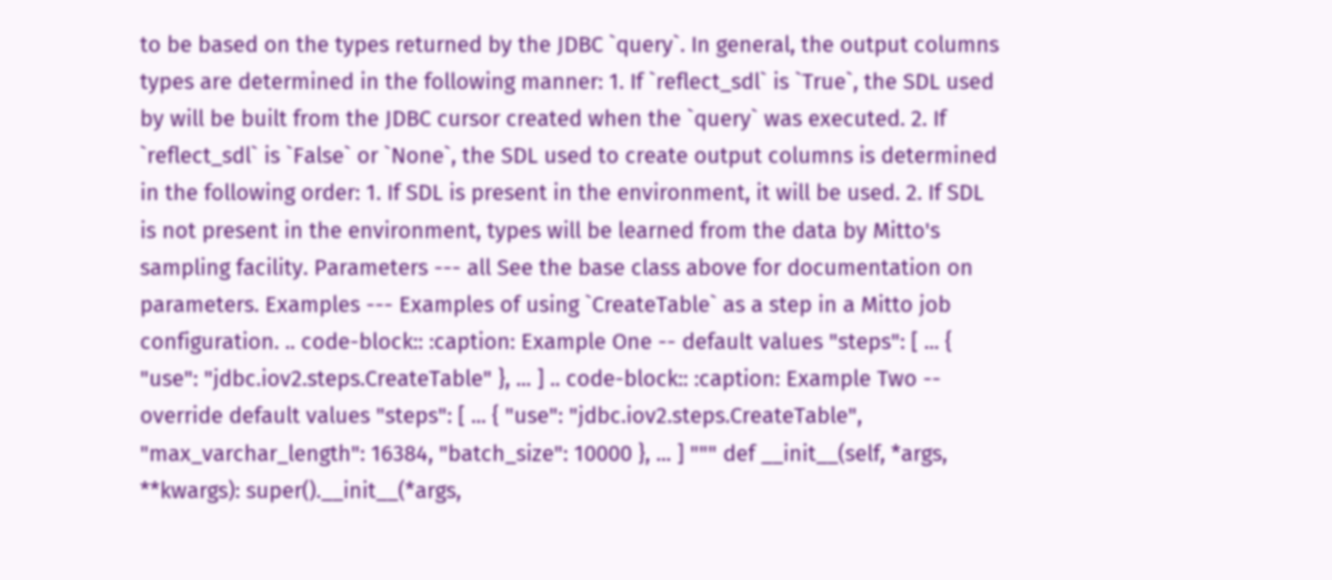to be based on the types returned by the JDBC `query`. In general, the output columns types are determined in the following manner: 1. If `reflect_sdl` is `True`, the SDL used by will be built from the JDBC cursor created when the `query` was executed. 2. If `reflect_sdl` is `False` or `None`, the SDL used to create output columns is determined in the following order: 1. If SDL is present in the environment, it will be used. 2. If SDL is not present in the environment, types will be learned from the data by Mitto's sampling facility. Parameters --- all See the base class above for documentation on parameters. Examples --- Examples of using `CreateTable` as a step in a Mitto job configuration. .. code-block:: :caption: Example One -- default values "steps": [ ... { "use": "jdbc.iov2.steps.CreateTable" }, ... ] .. code-block:: :caption: Example Two -- override default values "steps": [ ... { "use": "jdbc.iov2.steps.CreateTable", "max_varchar_length": 16384, "batch_size": 10000 }, ... ] """ def __init__(self, *args, **kwargs): super().__init__(*args,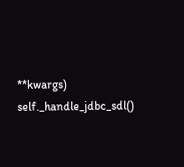**kwargs) self._handle_jdbc_sdl()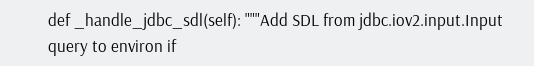def _handle_jdbc_sdl(self): """Add SDL from jdbc.iov2.input.Input query to environ if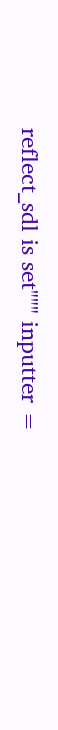reflect_sdl is set""" inputter =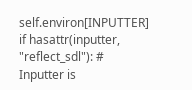self.environ[INPUTTER] if hasattr(inputter, "reflect_sdl"): # Inputter is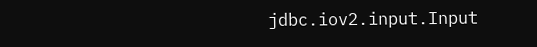jdbc.iov2.input.Input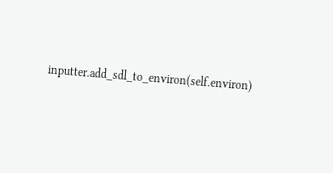inputter.add_sdl_to_environ(self.environ)